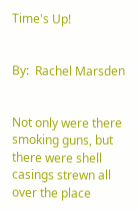Time's Up!


By:  Rachel Marsden


Not only were there smoking guns, but there were shell casings strewn all over the place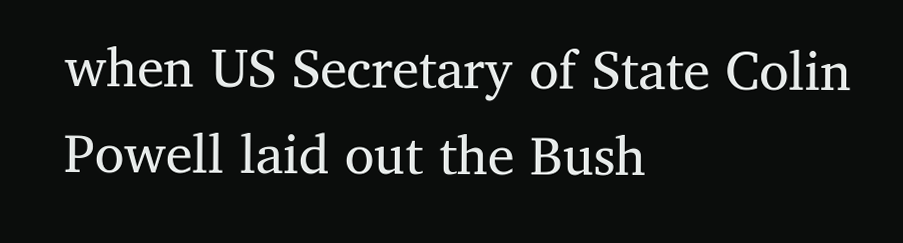when US Secretary of State Colin Powell laid out the Bush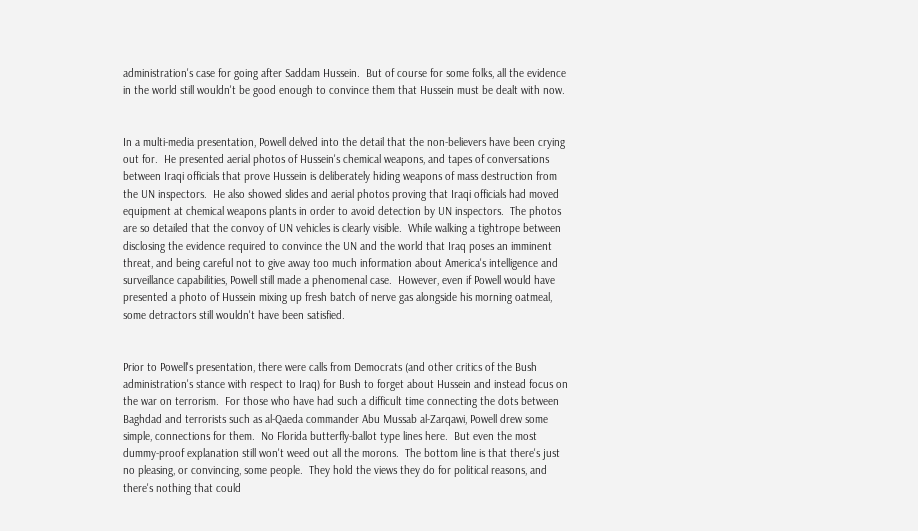administration's case for going after Saddam Hussein.  But of course for some folks, all the evidence in the world still wouldn't be good enough to convince them that Hussein must be dealt with now.


In a multi-media presentation, Powell delved into the detail that the non-believers have been crying out for.  He presented aerial photos of Hussein's chemical weapons, and tapes of conversations between Iraqi officials that prove Hussein is deliberately hiding weapons of mass destruction from the UN inspectors.  He also showed slides and aerial photos proving that Iraqi officials had moved equipment at chemical weapons plants in order to avoid detection by UN inspectors.  The photos are so detailed that the convoy of UN vehicles is clearly visible.  While walking a tightrope between disclosing the evidence required to convince the UN and the world that Iraq poses an imminent threat, and being careful not to give away too much information about America's intelligence and surveillance capabilities, Powell still made a phenomenal case.  However, even if Powell would have presented a photo of Hussein mixing up fresh batch of nerve gas alongside his morning oatmeal, some detractors still wouldn't have been satisfied.


Prior to Powell's presentation, there were calls from Democrats (and other critics of the Bush administration's stance with respect to Iraq) for Bush to forget about Hussein and instead focus on the war on terrorism.  For those who have had such a difficult time connecting the dots between Baghdad and terrorists such as al-Qaeda commander Abu Mussab al-Zarqawi, Powell drew some simple, connections for them.  No Florida butterfly-ballot type lines here.  But even the most dummy-proof explanation still won't weed out all the morons.  The bottom line is that there's just no pleasing, or convincing, some people.  They hold the views they do for political reasons, and there's nothing that could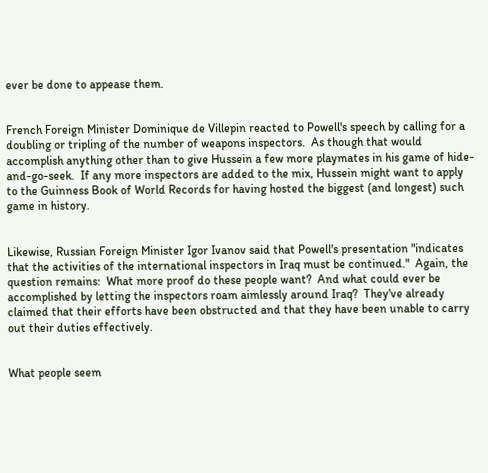ever be done to appease them.


French Foreign Minister Dominique de Villepin reacted to Powell's speech by calling for a doubling or tripling of the number of weapons inspectors.  As though that would accomplish anything other than to give Hussein a few more playmates in his game of hide-and-go-seek.  If any more inspectors are added to the mix, Hussein might want to apply to the Guinness Book of World Records for having hosted the biggest (and longest) such game in history.


Likewise, Russian Foreign Minister Igor Ivanov said that Powell's presentation "indicates that the activities of the international inspectors in Iraq must be continued."  Again, the question remains:  What more proof do these people want?  And what could ever be accomplished by letting the inspectors roam aimlessly around Iraq?  They've already claimed that their efforts have been obstructed and that they have been unable to carry out their duties effectively.


What people seem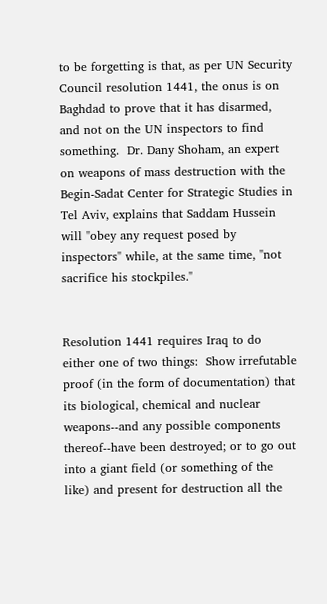to be forgetting is that, as per UN Security Council resolution 1441, the onus is on Baghdad to prove that it has disarmed, and not on the UN inspectors to find something.  Dr. Dany Shoham, an expert on weapons of mass destruction with the Begin-Sadat Center for Strategic Studies in Tel Aviv, explains that Saddam Hussein will "obey any request posed by inspectors" while, at the same time, "not sacrifice his stockpiles."


Resolution 1441 requires Iraq to do either one of two things:  Show irrefutable proof (in the form of documentation) that its biological, chemical and nuclear weapons--and any possible components thereof--have been destroyed; or to go out into a giant field (or something of the like) and present for destruction all the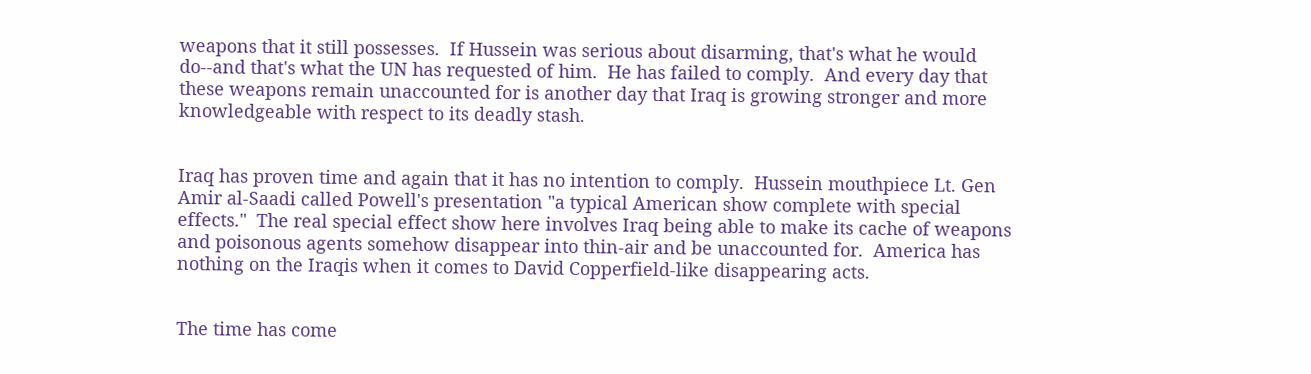weapons that it still possesses.  If Hussein was serious about disarming, that's what he would do--and that's what the UN has requested of him.  He has failed to comply.  And every day that these weapons remain unaccounted for is another day that Iraq is growing stronger and more knowledgeable with respect to its deadly stash.


Iraq has proven time and again that it has no intention to comply.  Hussein mouthpiece Lt. Gen Amir al-Saadi called Powell's presentation "a typical American show complete with special effects."  The real special effect show here involves Iraq being able to make its cache of weapons and poisonous agents somehow disappear into thin-air and be unaccounted for.  America has nothing on the Iraqis when it comes to David Copperfield-like disappearing acts.


The time has come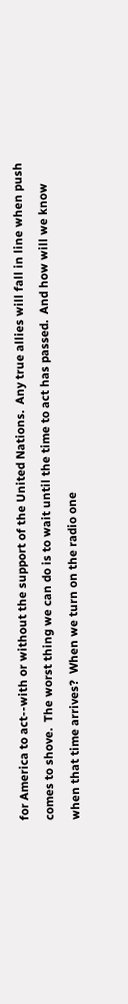for America to act--with or without the support of the United Nations.  Any true allies will fall in line when push comes to shove.  The worst thing we can do is to wait until the time to act has passed.  And how will we know when that time arrives?  When we turn on the radio one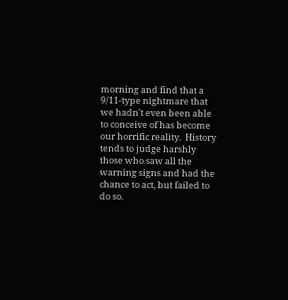morning and find that a 9/11-type nightmare that we hadn't even been able to conceive of has become our horrific reality.  History tends to judge harshly those who saw all the warning signs and had the chance to act, but failed to do so.